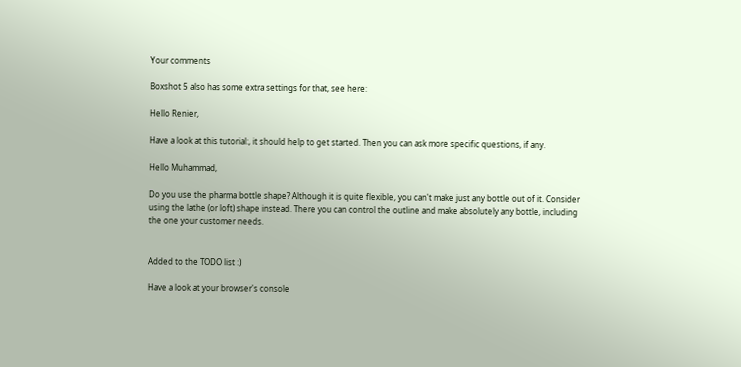Your comments

Boxshot 5 also has some extra settings for that, see here:

Hello Renier,

Have a look at this tutorial:, it should help to get started. Then you can ask more specific questions, if any.

Hello Muhammad,

Do you use the pharma bottle shape? Although it is quite flexible, you can't make just any bottle out of it. Consider using the lathe (or loft) shape instead. There you can control the outline and make absolutely any bottle, including the one your customer needs.


Added to the TODO list :)

Have a look at your browser's console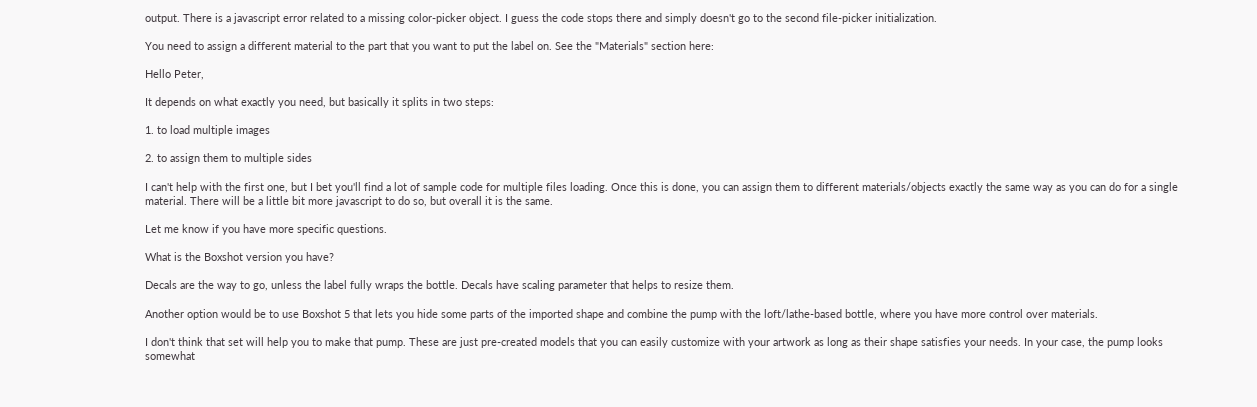output. There is a javascript error related to a missing color-picker object. I guess the code stops there and simply doesn't go to the second file-picker initialization.

You need to assign a different material to the part that you want to put the label on. See the "Materials" section here:

Hello Peter,

It depends on what exactly you need, but basically it splits in two steps:

1. to load multiple images

2. to assign them to multiple sides

I can't help with the first one, but I bet you'll find a lot of sample code for multiple files loading. Once this is done, you can assign them to different materials/objects exactly the same way as you can do for a single material. There will be a little bit more javascript to do so, but overall it is the same.

Let me know if you have more specific questions.

What is the Boxshot version you have?

Decals are the way to go, unless the label fully wraps the bottle. Decals have scaling parameter that helps to resize them.

Another option would be to use Boxshot 5 that lets you hide some parts of the imported shape and combine the pump with the loft/lathe-based bottle, where you have more control over materials.

I don't think that set will help you to make that pump. These are just pre-created models that you can easily customize with your artwork as long as their shape satisfies your needs. In your case, the pump looks somewhat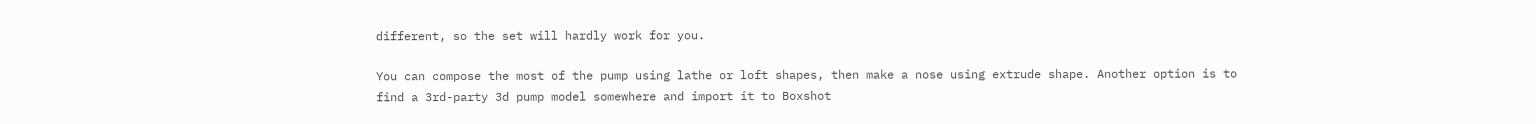different, so the set will hardly work for you.

You can compose the most of the pump using lathe or loft shapes, then make a nose using extrude shape. Another option is to find a 3rd-party 3d pump model somewhere and import it to Boxshot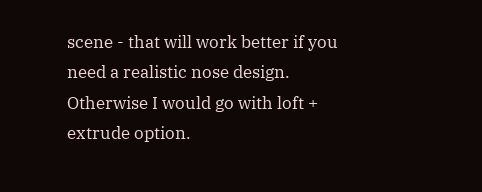scene - that will work better if you need a realistic nose design. Otherwise I would go with loft + extrude option.